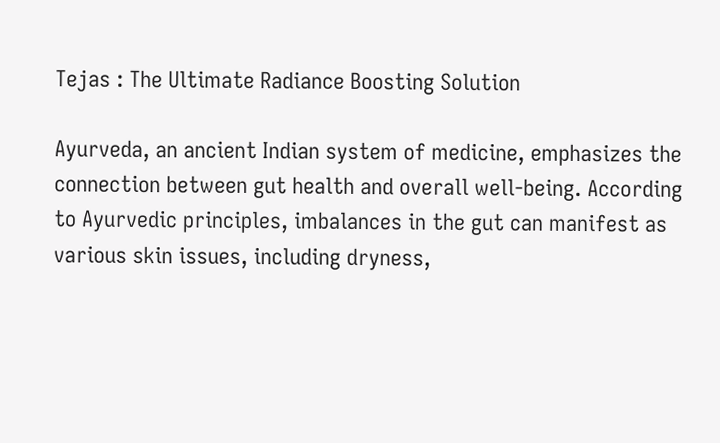Tejas : The Ultimate Radiance Boosting Solution

Ayurveda, an ancient Indian system of medicine, emphasizes the connection between gut health and overall well-being. According to Ayurvedic principles, imbalances in the gut can manifest as various skin issues, including dryness,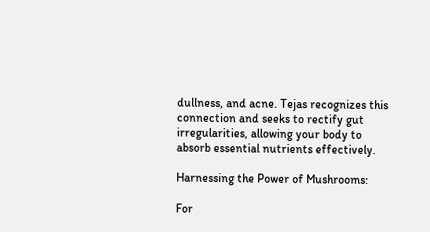dullness, and acne. Tejas recognizes this connection and seeks to rectify gut irregularities, allowing your body to absorb essential nutrients effectively.

Harnessing the Power of Mushrooms:

For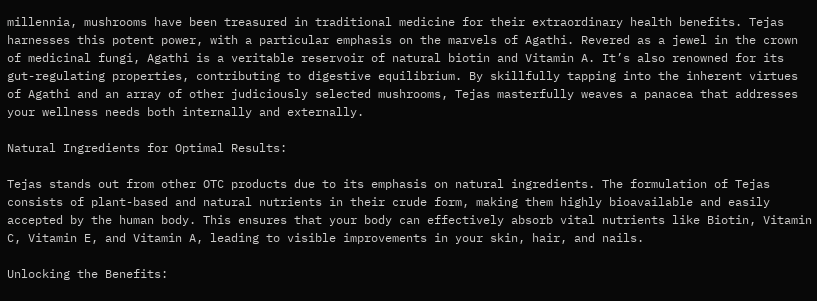millennia, mushrooms have been treasured in traditional medicine for their extraordinary health benefits. Tejas harnesses this potent power, with a particular emphasis on the marvels of Agathi. Revered as a jewel in the crown of medicinal fungi, Agathi is a veritable reservoir of natural biotin and Vitamin A. It’s also renowned for its gut-regulating properties, contributing to digestive equilibrium. By skillfully tapping into the inherent virtues of Agathi and an array of other judiciously selected mushrooms, Tejas masterfully weaves a panacea that addresses your wellness needs both internally and externally.

Natural Ingredients for Optimal Results:

Tejas stands out from other OTC products due to its emphasis on natural ingredients. The formulation of Tejas consists of plant-based and natural nutrients in their crude form, making them highly bioavailable and easily accepted by the human body. This ensures that your body can effectively absorb vital nutrients like Biotin, Vitamin C, Vitamin E, and Vitamin A, leading to visible improvements in your skin, hair, and nails.

Unlocking the Benefits: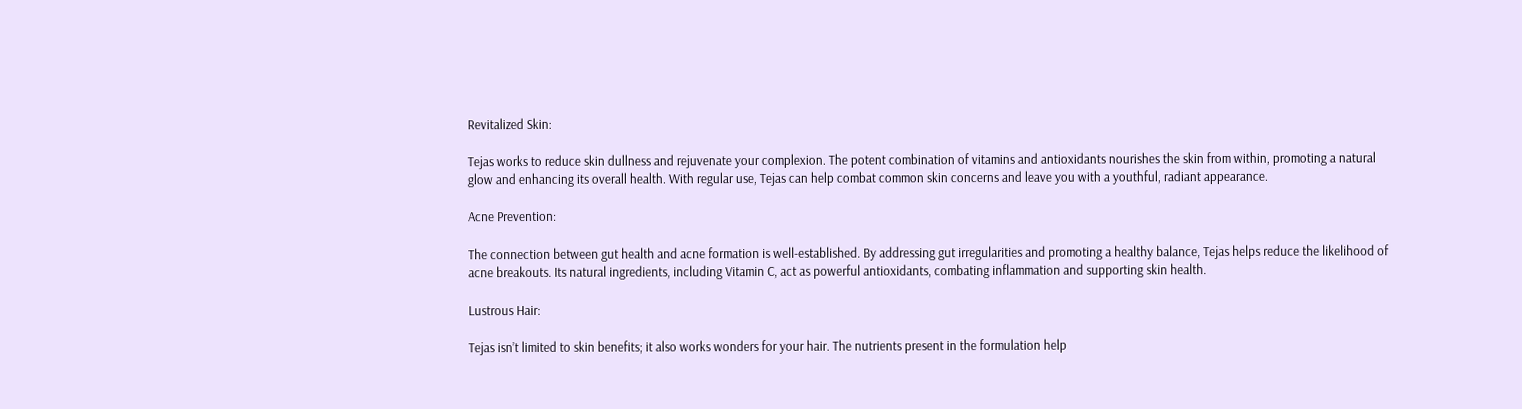Revitalized Skin:

Tejas works to reduce skin dullness and rejuvenate your complexion. The potent combination of vitamins and antioxidants nourishes the skin from within, promoting a natural glow and enhancing its overall health. With regular use, Tejas can help combat common skin concerns and leave you with a youthful, radiant appearance.

Acne Prevention:

The connection between gut health and acne formation is well-established. By addressing gut irregularities and promoting a healthy balance, Tejas helps reduce the likelihood of acne breakouts. Its natural ingredients, including Vitamin C, act as powerful antioxidants, combating inflammation and supporting skin health.

Lustrous Hair:

Tejas isn’t limited to skin benefits; it also works wonders for your hair. The nutrients present in the formulation help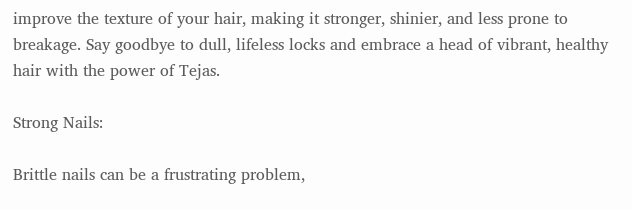improve the texture of your hair, making it stronger, shinier, and less prone to breakage. Say goodbye to dull, lifeless locks and embrace a head of vibrant, healthy hair with the power of Tejas.

Strong Nails:

Brittle nails can be a frustrating problem,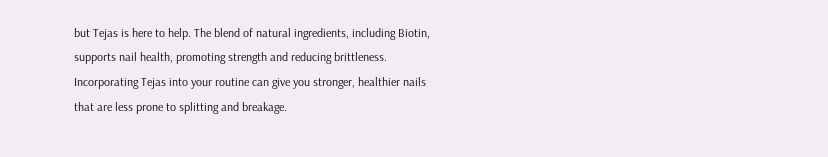but Tejas is here to help. The blend of natural ingredients, including Biotin, supports nail health, promoting strength and reducing brittleness. Incorporating Tejas into your routine can give you stronger, healthier nails that are less prone to splitting and breakage.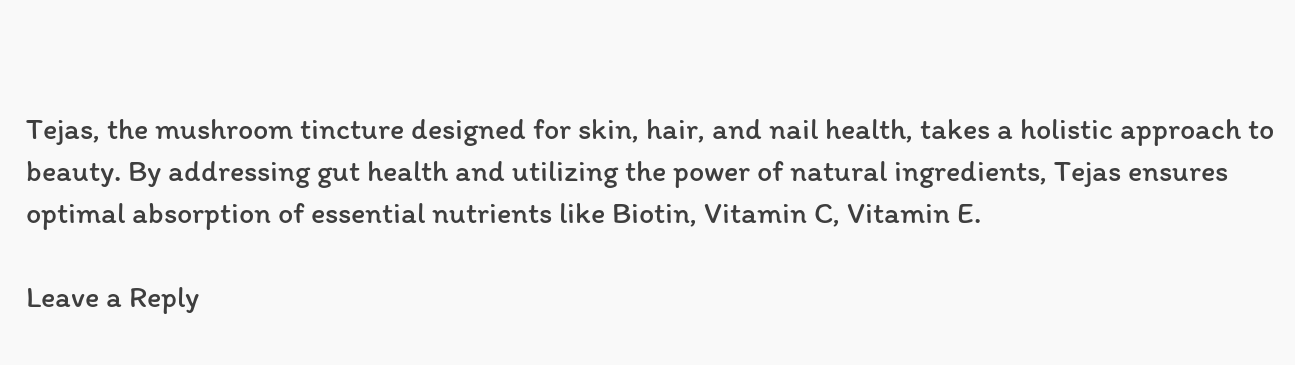Tejas, the mushroom tincture designed for skin, hair, and nail health, takes a holistic approach to beauty. By addressing gut health and utilizing the power of natural ingredients, Tejas ensures optimal absorption of essential nutrients like Biotin, Vitamin C, Vitamin E.

Leave a Reply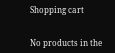Shopping cart


No products in the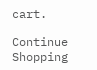cart.

Continue Shopping